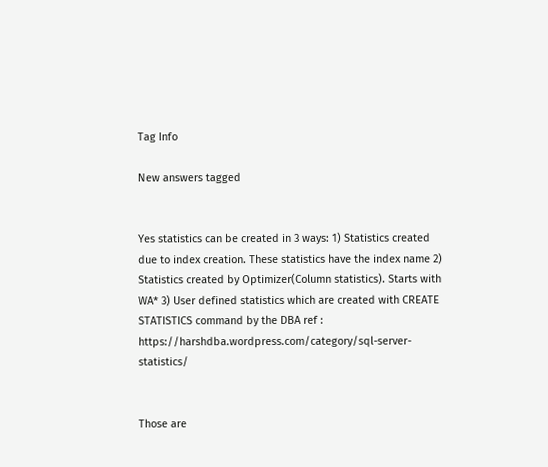Tag Info

New answers tagged


Yes statistics can be created in 3 ways: 1) Statistics created due to index creation. These statistics have the index name 2) Statistics created by Optimizer(Column statistics). Starts with WA* 3) User defined statistics which are created with CREATE STATISTICS command by the DBA ref : https://harshdba.wordpress.com/category/sql-server-statistics/


Those are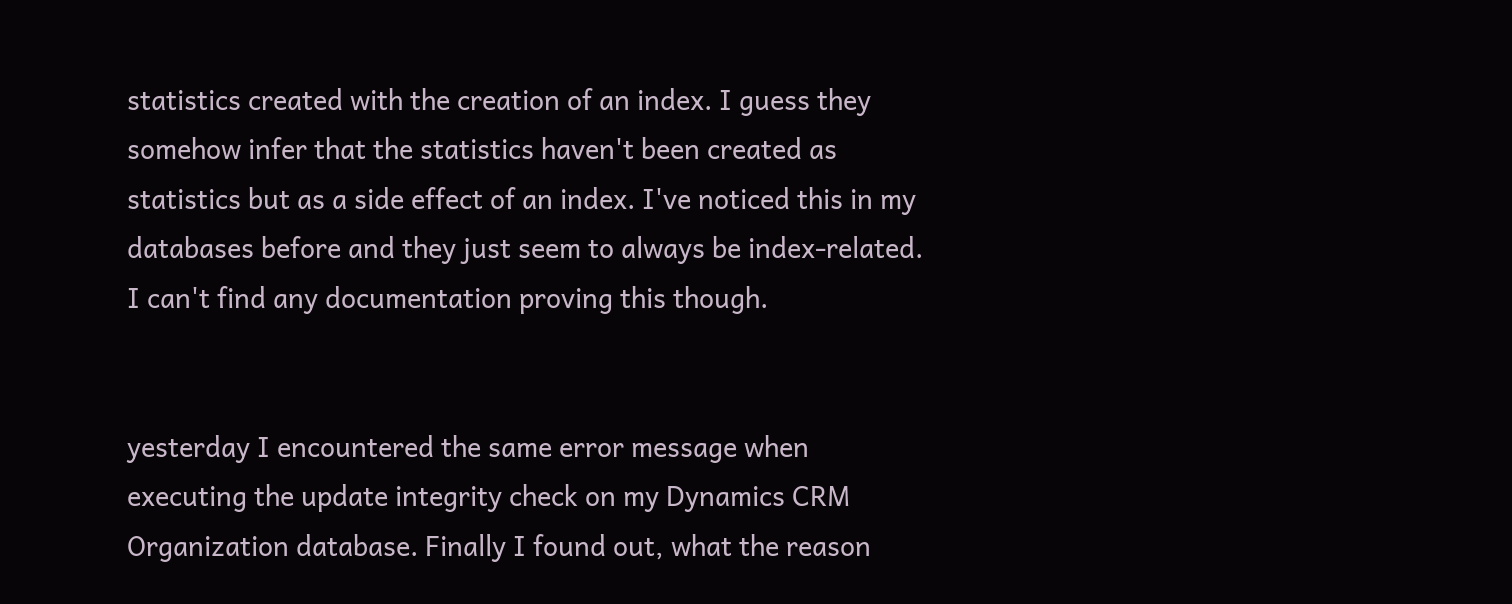statistics created with the creation of an index. I guess they somehow infer that the statistics haven't been created as statistics but as a side effect of an index. I've noticed this in my databases before and they just seem to always be index-related. I can't find any documentation proving this though.


yesterday I encountered the same error message when executing the update integrity check on my Dynamics CRM Organization database. Finally I found out, what the reason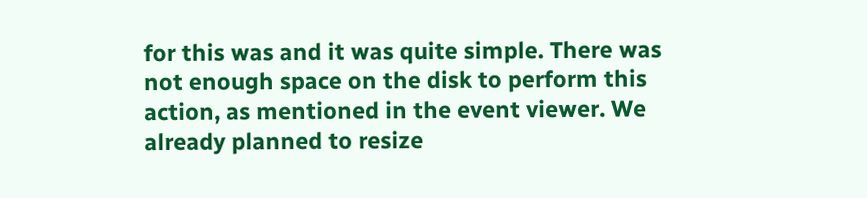for this was and it was quite simple. There was not enough space on the disk to perform this action, as mentioned in the event viewer. We already planned to resize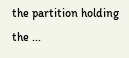the partition holding the ...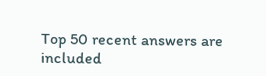Top 50 recent answers are included